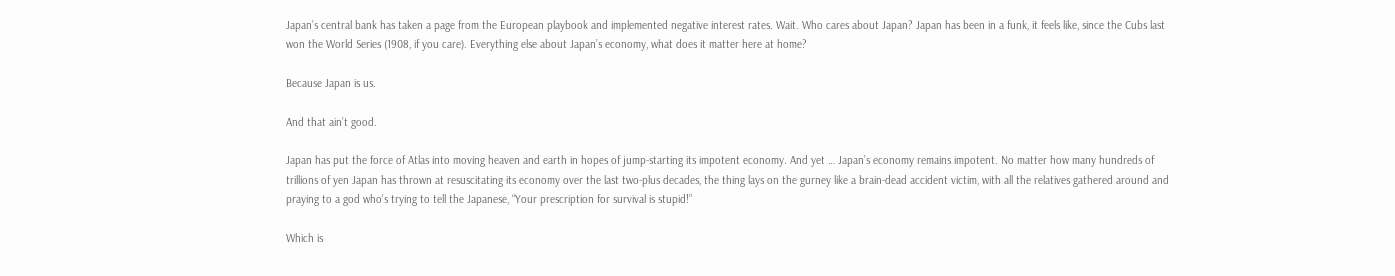Japan’s central bank has taken a page from the European playbook and implemented negative interest rates. Wait. Who cares about Japan? Japan has been in a funk, it feels like, since the Cubs last won the World Series (1908, if you care). Everything else about Japan’s economy, what does it matter here at home?

Because Japan is us.

And that ain’t good.

Japan has put the force of Atlas into moving heaven and earth in hopes of jump-starting its impotent economy. And yet … Japan’s economy remains impotent. No matter how many hundreds of trillions of yen Japan has thrown at resuscitating its economy over the last two-plus decades, the thing lays on the gurney like a brain-dead accident victim, with all the relatives gathered around and praying to a god who’s trying to tell the Japanese, “Your prescription for survival is stupid!”

Which is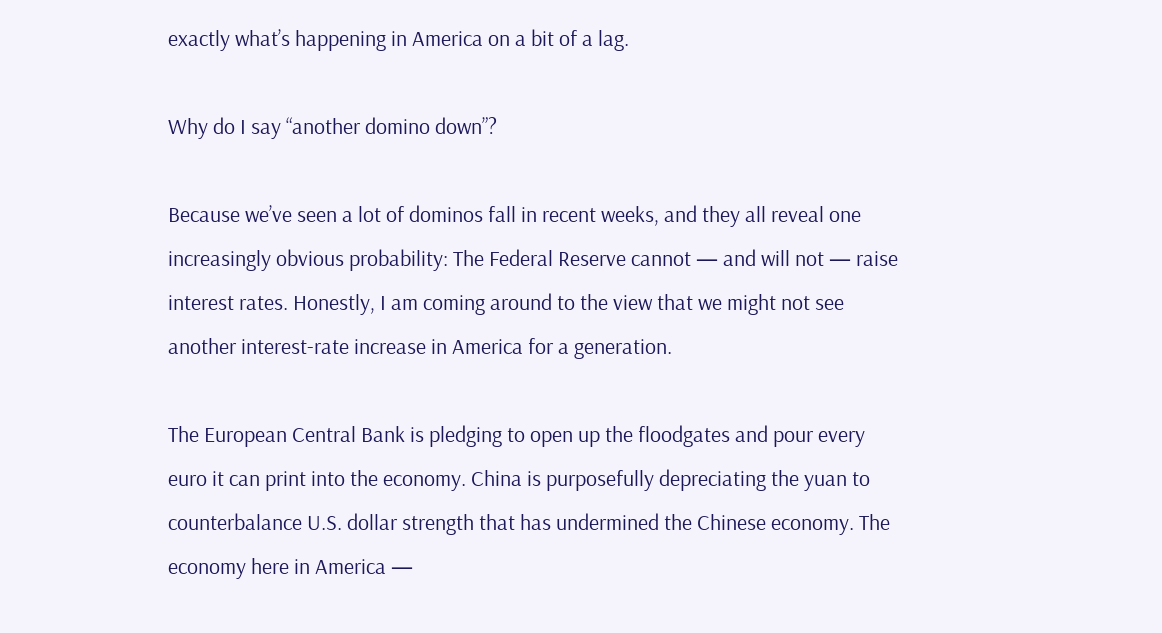exactly what’s happening in America on a bit of a lag.

Why do I say “another domino down”?

Because we’ve seen a lot of dominos fall in recent weeks, and they all reveal one increasingly obvious probability: The Federal Reserve cannot — and will not — raise interest rates. Honestly, I am coming around to the view that we might not see another interest-rate increase in America for a generation.

The European Central Bank is pledging to open up the floodgates and pour every euro it can print into the economy. China is purposefully depreciating the yuan to counterbalance U.S. dollar strength that has undermined the Chinese economy. The economy here in America —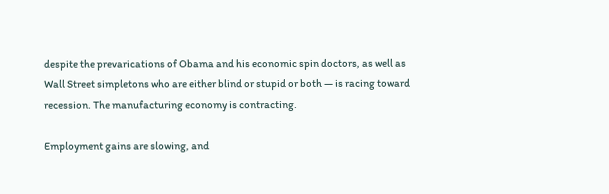despite the prevarications of Obama and his economic spin doctors, as well as Wall Street simpletons who are either blind or stupid or both — is racing toward recession. The manufacturing economy is contracting.

Employment gains are slowing, and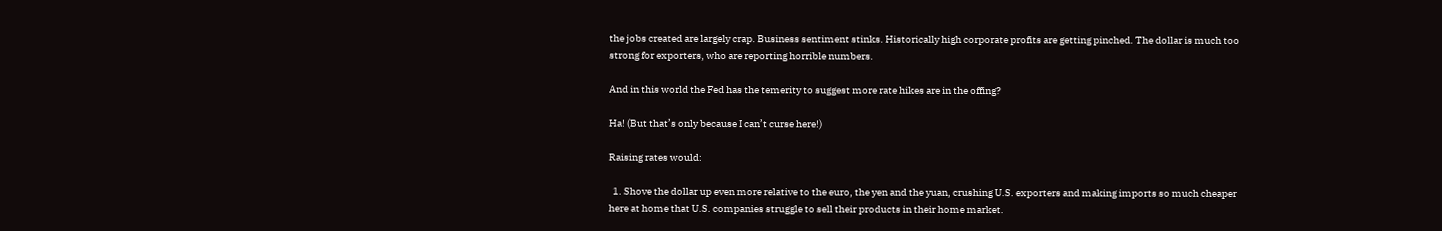the jobs created are largely crap. Business sentiment stinks. Historically high corporate profits are getting pinched. The dollar is much too strong for exporters, who are reporting horrible numbers.

And in this world the Fed has the temerity to suggest more rate hikes are in the offing?

Ha! (But that’s only because I can’t curse here!)

Raising rates would:

  1. Shove the dollar up even more relative to the euro, the yen and the yuan, crushing U.S. exporters and making imports so much cheaper here at home that U.S. companies struggle to sell their products in their home market.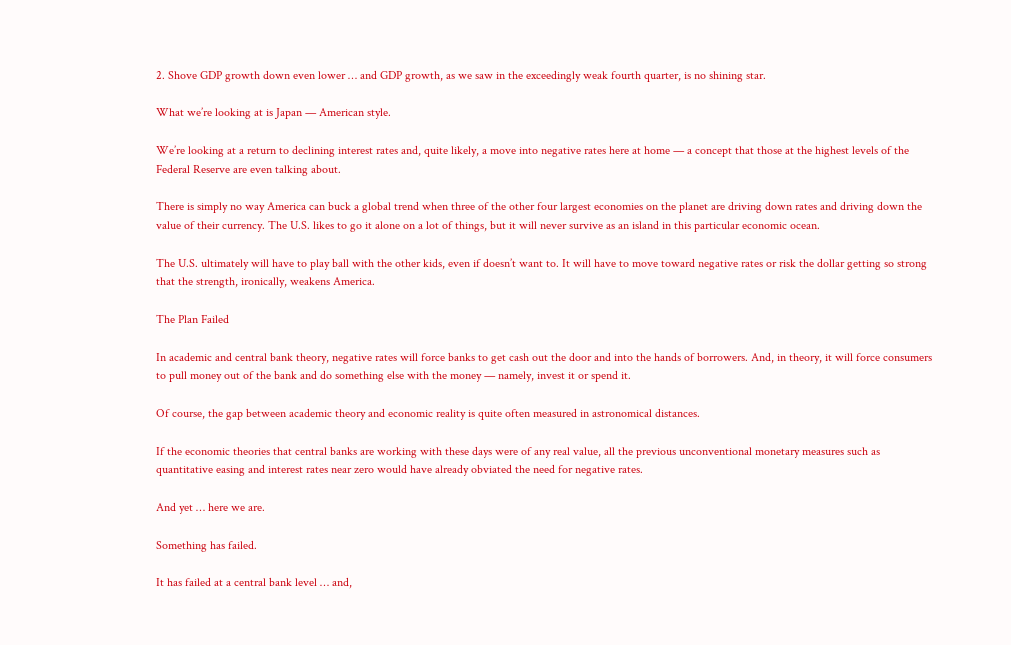2. Shove GDP growth down even lower … and GDP growth, as we saw in the exceedingly weak fourth quarter, is no shining star.

What we’re looking at is Japan — American style.

We’re looking at a return to declining interest rates and, quite likely, a move into negative rates here at home — a concept that those at the highest levels of the Federal Reserve are even talking about.

There is simply no way America can buck a global trend when three of the other four largest economies on the planet are driving down rates and driving down the value of their currency. The U.S. likes to go it alone on a lot of things, but it will never survive as an island in this particular economic ocean.

The U.S. ultimately will have to play ball with the other kids, even if doesn’t want to. It will have to move toward negative rates or risk the dollar getting so strong that the strength, ironically, weakens America.

The Plan Failed

In academic and central bank theory, negative rates will force banks to get cash out the door and into the hands of borrowers. And, in theory, it will force consumers to pull money out of the bank and do something else with the money — namely, invest it or spend it.

Of course, the gap between academic theory and economic reality is quite often measured in astronomical distances.

If the economic theories that central banks are working with these days were of any real value, all the previous unconventional monetary measures such as quantitative easing and interest rates near zero would have already obviated the need for negative rates.

And yet … here we are.

Something has failed.

It has failed at a central bank level … and,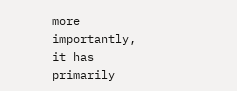more importantly, it has primarily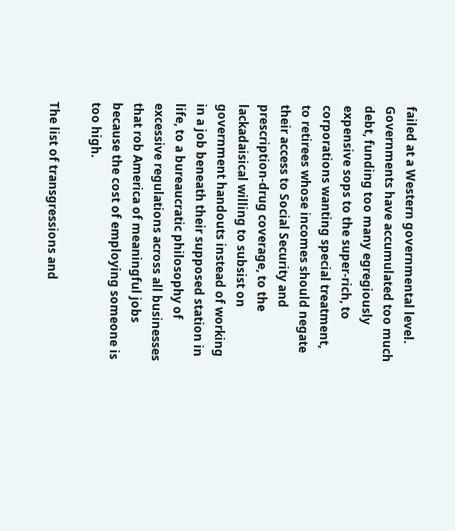failed at a Western governmental level. Governments have accumulated too much debt, funding too many egregiously expensive sops to the super-rich, to corporations wanting special treatment, to retirees whose incomes should negate their access to Social Security and prescription-drug coverage, to the lackadaisical willing to subsist on government handouts instead of working in a job beneath their supposed station in life, to a bureaucratic philosophy of excessive regulations across all businesses that rob America of meaningful jobs because the cost of employing someone is too high.

The list of transgressions and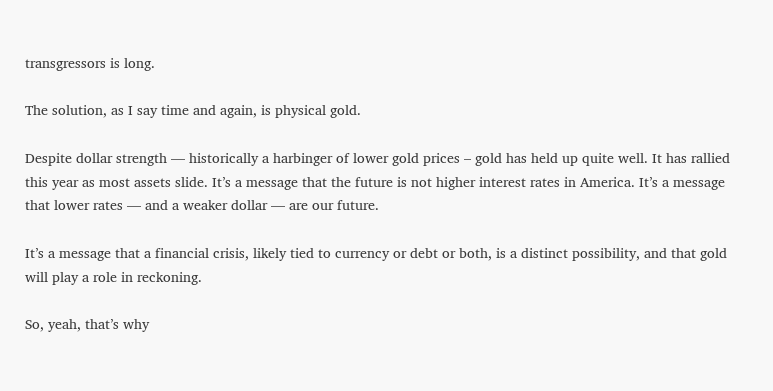transgressors is long.

The solution, as I say time and again, is physical gold.

Despite dollar strength — historically a harbinger of lower gold prices – gold has held up quite well. It has rallied this year as most assets slide. It’s a message that the future is not higher interest rates in America. It’s a message that lower rates — and a weaker dollar — are our future.

It’s a message that a financial crisis, likely tied to currency or debt or both, is a distinct possibility, and that gold will play a role in reckoning.

So, yeah, that’s why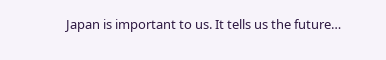Japan is important to us. It tells us the future…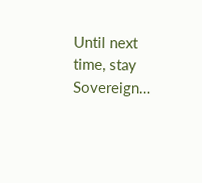Until next time, stay Sovereign…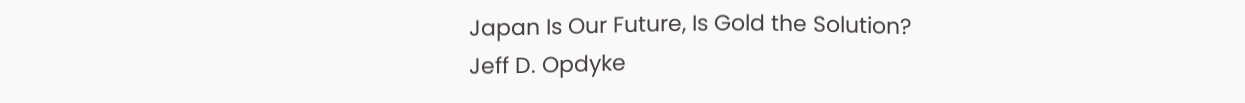Japan Is Our Future, Is Gold the Solution?
Jeff D. Opdyke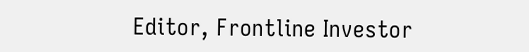Editor, Frontline Investor